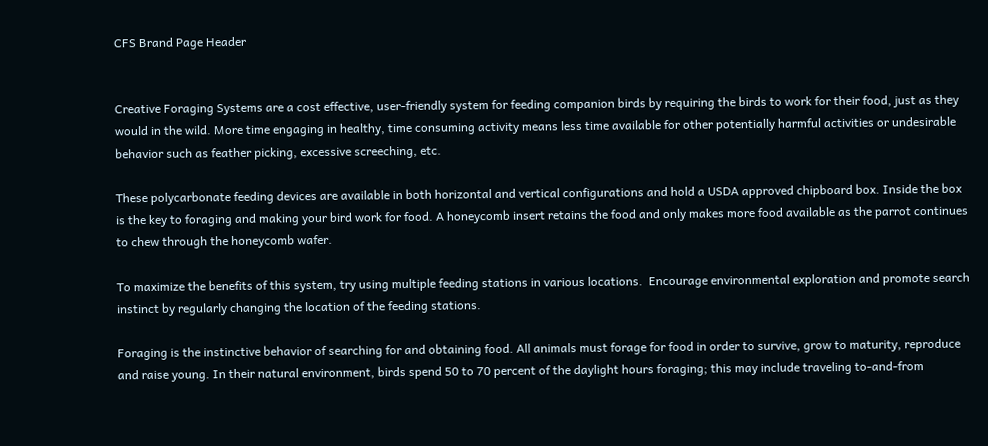CFS Brand Page Header


Creative Foraging Systems are a cost effective, user-friendly system for feeding companion birds by requiring the birds to work for their food, just as they would in the wild. More time engaging in healthy, time consuming activity means less time available for other potentially harmful activities or undesirable behavior such as feather picking, excessive screeching, etc.

These polycarbonate feeding devices are available in both horizontal and vertical configurations and hold a USDA approved chipboard box. Inside the box is the key to foraging and making your bird work for food. A honeycomb insert retains the food and only makes more food available as the parrot continues to chew through the honeycomb wafer.

To maximize the benefits of this system, try using multiple feeding stations in various locations.  Encourage environmental exploration and promote search instinct by regularly changing the location of the feeding stations.

Foraging is the instinctive behavior of searching for and obtaining food. All animals must forage for food in order to survive, grow to maturity, reproduce and raise young. In their natural environment, birds spend 50 to 70 percent of the daylight hours foraging; this may include traveling to-and-from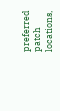preferred patch locations,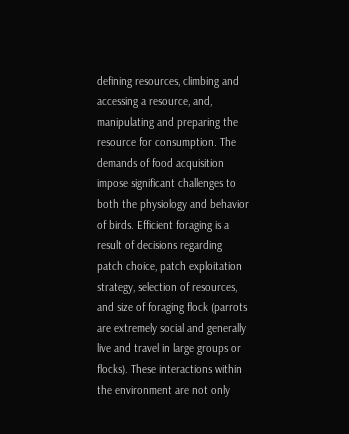defining resources, climbing and accessing a resource, and, manipulating and preparing the resource for consumption. The demands of food acquisition impose significant challenges to both the physiology and behavior of birds. Efficient foraging is a result of decisions regarding patch choice, patch exploitation strategy, selection of resources, and size of foraging flock (parrots are extremely social and generally live and travel in large groups or flocks). These interactions within the environment are not only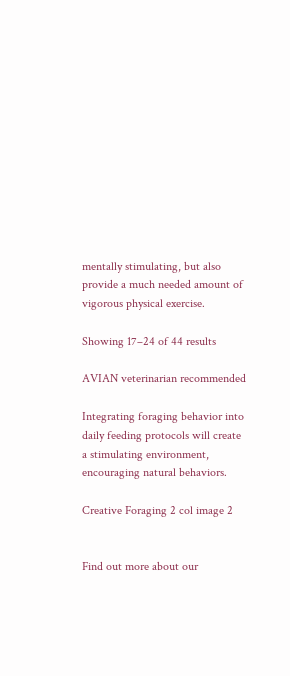mentally stimulating, but also provide a much needed amount of vigorous physical exercise.

Showing 17–24 of 44 results

AVIAN veterinarian recommended

Integrating foraging behavior into daily feeding protocols will create a stimulating environment, encouraging natural behaviors.

Creative Foraging 2 col image 2


Find out more about our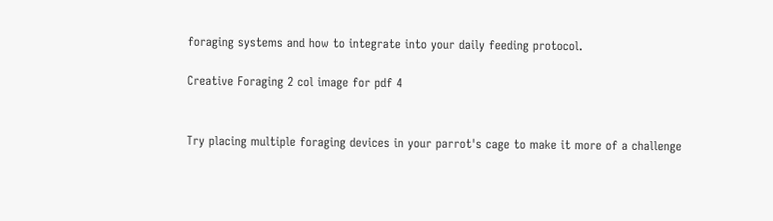foraging systems and how to integrate into your daily feeding protocol.

Creative Foraging 2 col image for pdf 4


Try placing multiple foraging devices in your parrot's cage to make it more of a challenge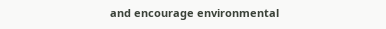and encourage environmental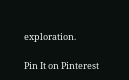exploration.

Pin It on Pinterest